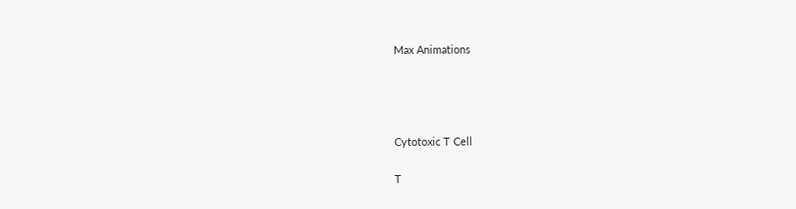Max Animations




Cytotoxic T Cell

T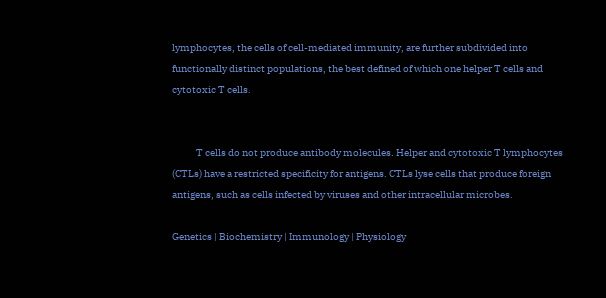lymphocytes, the cells of cell-mediated immunity, are further subdivided into functionally distinct populations, the best defined of which one helper T cells and cytotoxic T cells.


            T cells do not produce antibody molecules. Helper and cytotoxic T lymphocytes (CTLs) have a restricted specificity for antigens. CTLs lyse cells that produce foreign antigens, such as cells infected by viruses and other intracellular microbes.

Genetics | Biochemistry | Immunology | Physiology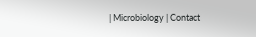| Microbiology | Contact